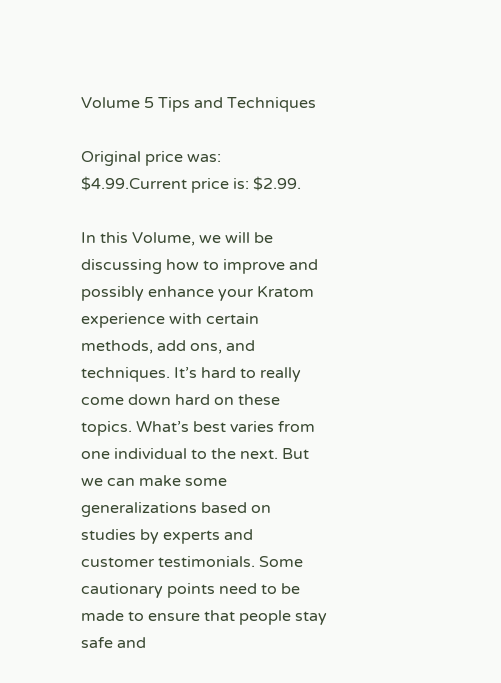Volume 5 Tips and Techniques

Original price was: $4.99.Current price is: $2.99.

In this Volume, we will be discussing how to improve and possibly enhance your Kratom experience with certain methods, add ons, and techniques. It’s hard to really come down hard on these topics. What’s best varies from one individual to the next. But
we can make some generalizations based on studies by experts and customer testimonials. Some
cautionary points need to be made to ensure that people stay safe and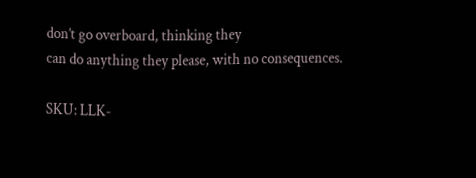don’t go overboard, thinking they
can do anything they please, with no consequences.

SKU: LLK-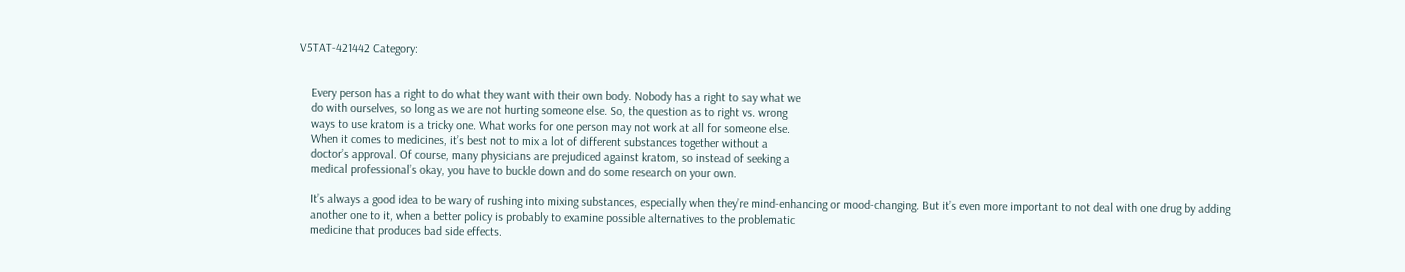V5TAT-421442 Category:


    Every person has a right to do what they want with their own body. Nobody has a right to say what we
    do with ourselves, so long as we are not hurting someone else. So, the question as to right vs. wrong
    ways to use kratom is a tricky one. What works for one person may not work at all for someone else.
    When it comes to medicines, it’s best not to mix a lot of different substances together without a
    doctor’s approval. Of course, many physicians are prejudiced against kratom, so instead of seeking a
    medical professional’s okay, you have to buckle down and do some research on your own.

    It’s always a good idea to be wary of rushing into mixing substances, especially when they’re mind-enhancing or mood-changing. But it’s even more important to not deal with one drug by adding
    another one to it, when a better policy is probably to examine possible alternatives to the problematic
    medicine that produces bad side effects.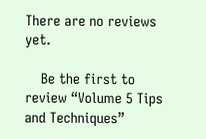There are no reviews yet.

    Be the first to review “Volume 5 Tips and Techniques”